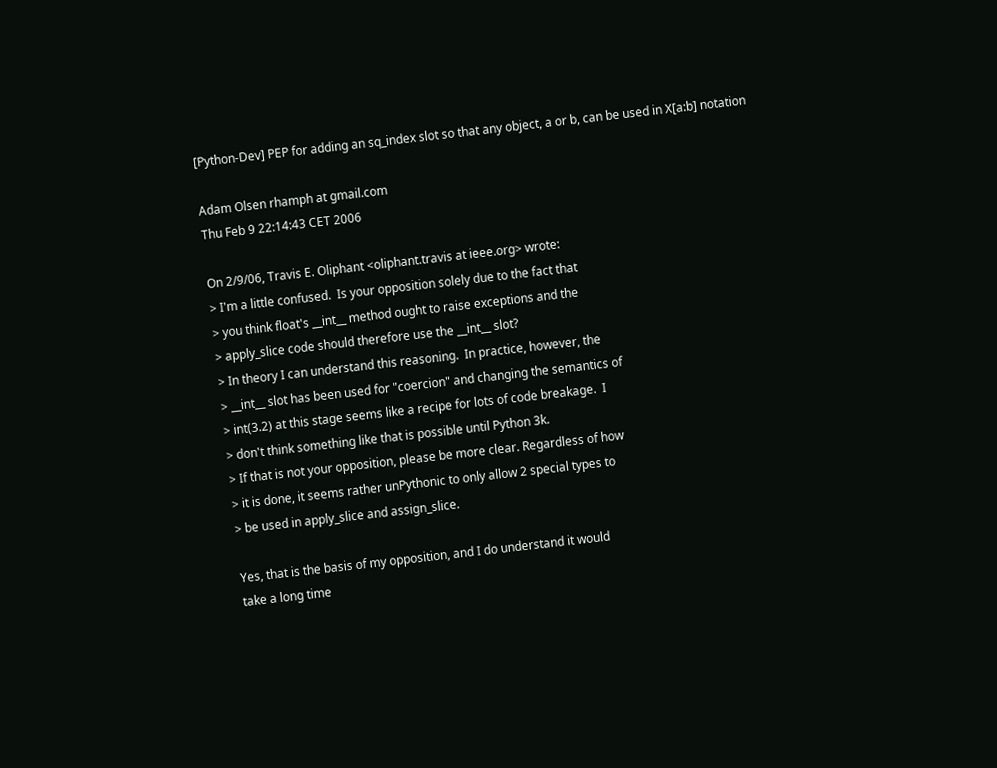[Python-Dev] PEP for adding an sq_index slot so that any object, a or b, can be used in X[a:b] notation

Adam Olsen rhamph at gmail.com
Thu Feb 9 22:14:43 CET 2006

On 2/9/06, Travis E. Oliphant <oliphant.travis at ieee.org> wrote:
> I'm a little confused.  Is your opposition solely due to the fact that
> you think float's __int__ method ought to raise exceptions and the
> apply_slice code should therefore use the __int__ slot?
> In theory I can understand this reasoning.  In practice, however, the
> __int__ slot has been used for "coercion" and changing the semantics of
> int(3.2) at this stage seems like a recipe for lots of code breakage.  I
> don't think something like that is possible until Python 3k.
> If that is not your opposition, please be more clear. Regardless of how
> it is done, it seems rather unPythonic to only allow 2 special types to
> be used in apply_slice and assign_slice.

Yes, that is the basis of my opposition, and I do understand it would
take a long time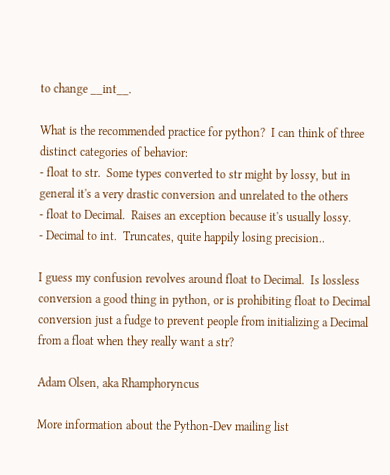to change __int__.

What is the recommended practice for python?  I can think of three
distinct categories of behavior:
- float to str.  Some types converted to str might by lossy, but in
general it's a very drastic conversion and unrelated to the others
- float to Decimal.  Raises an exception because it's usually lossy.
- Decimal to int.  Truncates, quite happily losing precision..

I guess my confusion revolves around float to Decimal.  Is lossless
conversion a good thing in python, or is prohibiting float to Decimal
conversion just a fudge to prevent people from initializing a Decimal
from a float when they really want a str?

Adam Olsen, aka Rhamphoryncus

More information about the Python-Dev mailing list